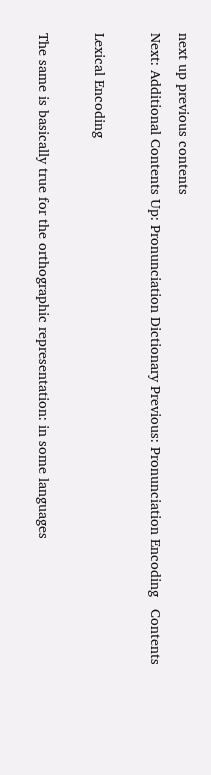next up previous contents
Next: Additional Contents Up: Pronunciation Dictionary Previous: Pronunciation Encoding   Contents

Lexical Encoding

The same is basically true for the orthographic representation: in some languages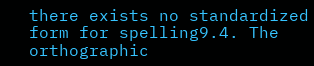there exists no standardized form for spelling9.4. The orthographic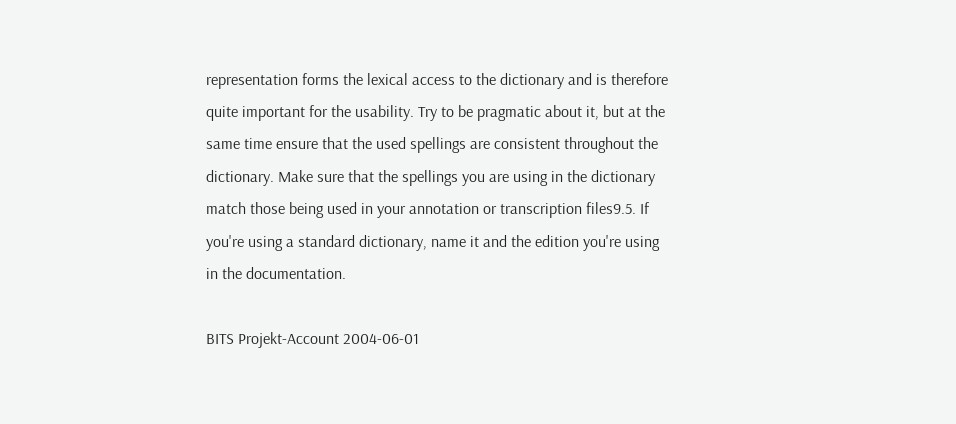representation forms the lexical access to the dictionary and is therefore quite important for the usability. Try to be pragmatic about it, but at the same time ensure that the used spellings are consistent throughout the dictionary. Make sure that the spellings you are using in the dictionary match those being used in your annotation or transcription files9.5. If you're using a standard dictionary, name it and the edition you're using in the documentation.

BITS Projekt-Account 2004-06-01